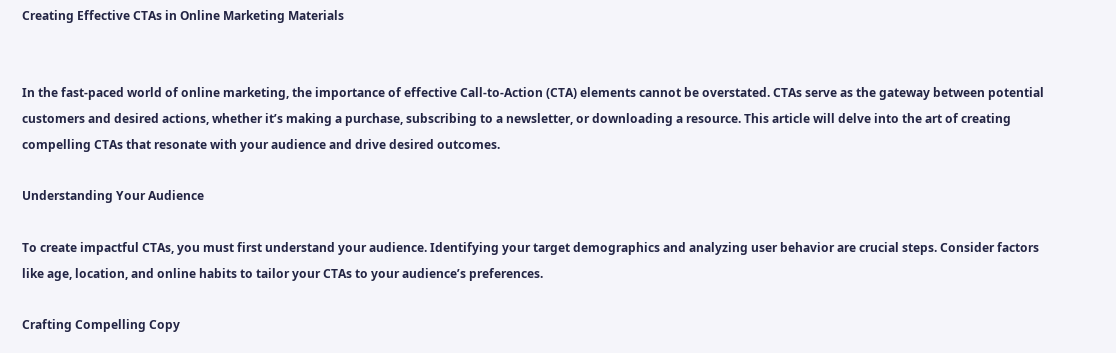Creating Effective CTAs in Online Marketing Materials


In the fast-paced world of online marketing, the importance of effective Call-to-Action (CTA) elements cannot be overstated. CTAs serve as the gateway between potential customers and desired actions, whether it’s making a purchase, subscribing to a newsletter, or downloading a resource. This article will delve into the art of creating compelling CTAs that resonate with your audience and drive desired outcomes.

Understanding Your Audience

To create impactful CTAs, you must first understand your audience. Identifying your target demographics and analyzing user behavior are crucial steps. Consider factors like age, location, and online habits to tailor your CTAs to your audience’s preferences.

Crafting Compelling Copy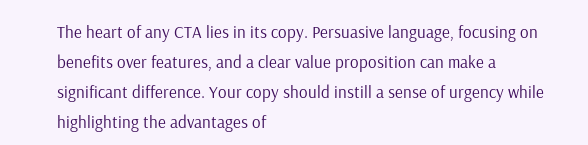The heart of any CTA lies in its copy. Persuasive language, focusing on benefits over features, and a clear value proposition can make a significant difference. Your copy should instill a sense of urgency while highlighting the advantages of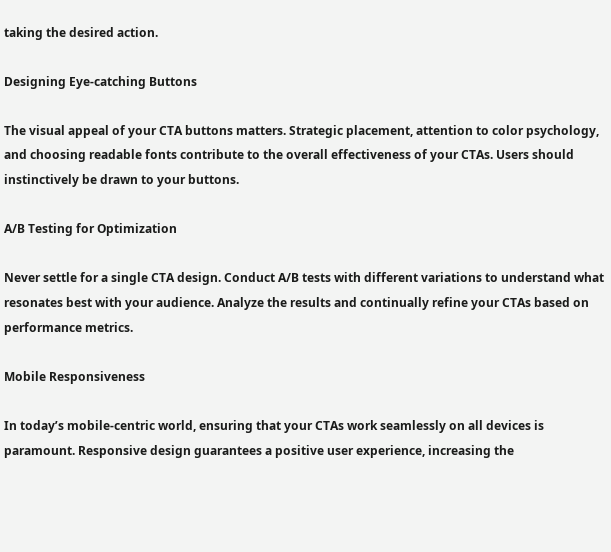taking the desired action.

Designing Eye-catching Buttons

The visual appeal of your CTA buttons matters. Strategic placement, attention to color psychology, and choosing readable fonts contribute to the overall effectiveness of your CTAs. Users should instinctively be drawn to your buttons.

A/B Testing for Optimization

Never settle for a single CTA design. Conduct A/B tests with different variations to understand what resonates best with your audience. Analyze the results and continually refine your CTAs based on performance metrics.

Mobile Responsiveness

In today’s mobile-centric world, ensuring that your CTAs work seamlessly on all devices is paramount. Responsive design guarantees a positive user experience, increasing the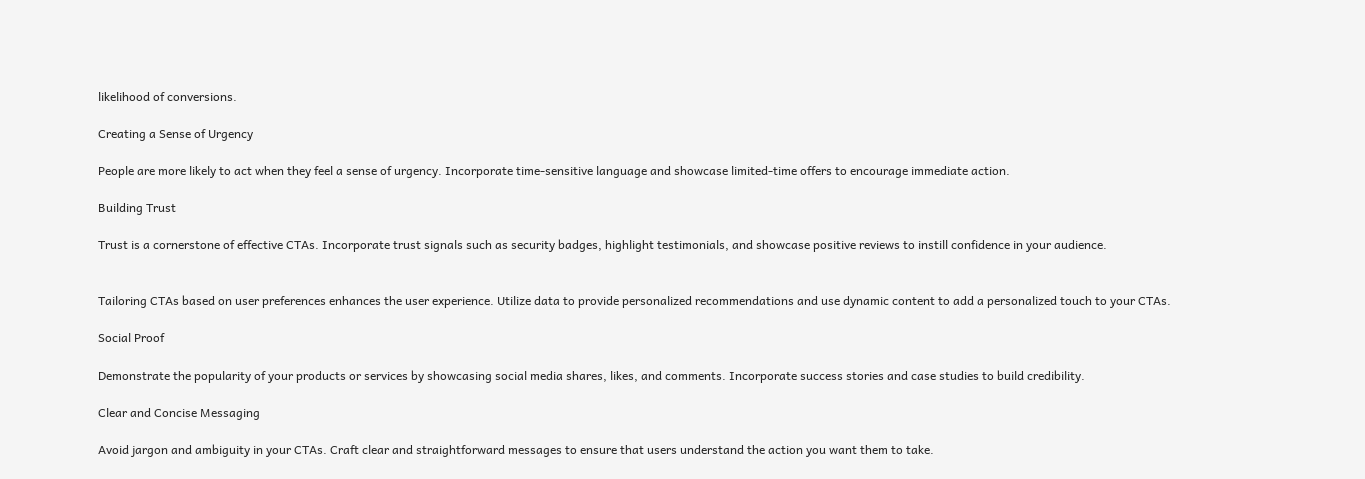likelihood of conversions.

Creating a Sense of Urgency

People are more likely to act when they feel a sense of urgency. Incorporate time-sensitive language and showcase limited-time offers to encourage immediate action.

Building Trust

Trust is a cornerstone of effective CTAs. Incorporate trust signals such as security badges, highlight testimonials, and showcase positive reviews to instill confidence in your audience.


Tailoring CTAs based on user preferences enhances the user experience. Utilize data to provide personalized recommendations and use dynamic content to add a personalized touch to your CTAs.

Social Proof

Demonstrate the popularity of your products or services by showcasing social media shares, likes, and comments. Incorporate success stories and case studies to build credibility.

Clear and Concise Messaging

Avoid jargon and ambiguity in your CTAs. Craft clear and straightforward messages to ensure that users understand the action you want them to take.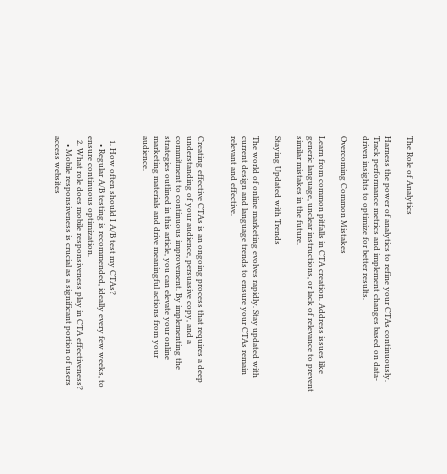The Role of Analytics

Harness the power of analytics to refine your CTAs continuously. Track performance metrics and implement changes based on data-driven insights to optimize for better results.

Overcoming Common Mistakes

Learn from common pitfalls in CTA creation. Address issues like generic language, unclear instructions, or lack of relevance to prevent similar mistakes in the future.

Staying Updated with Trends

The world of online marketing evolves rapidly. Stay updated with current design and language trends to ensure your CTAs remain relevant and effective.


Creating effective CTAs is an ongoing process that requires a deep understanding of your audience, persuasive copy, and a commitment to continuous improvement. By implementing the strategies outlined in this article, you can elevate your online marketing materials and drive meaningful actions from your audience.


  1. How often should I A/B test my CTAs?
    • Regular A/B testing is recommended, ideally every few weeks, to ensure continuous optimization.
  2. What role does mobile responsiveness play in CTA effectiveness?
    • Mobile responsiveness is crucial as a significant portion of users access websites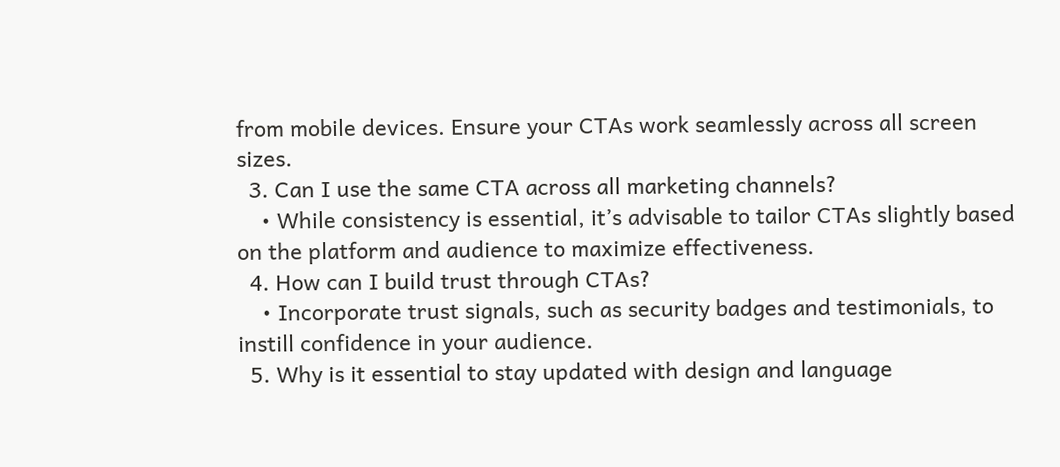from mobile devices. Ensure your CTAs work seamlessly across all screen sizes.
  3. Can I use the same CTA across all marketing channels?
    • While consistency is essential, it’s advisable to tailor CTAs slightly based on the platform and audience to maximize effectiveness.
  4. How can I build trust through CTAs?
    • Incorporate trust signals, such as security badges and testimonials, to instill confidence in your audience.
  5. Why is it essential to stay updated with design and language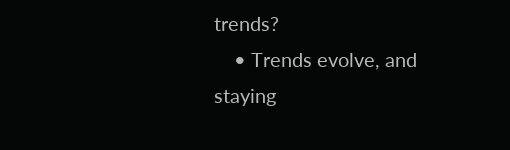trends?
    • Trends evolve, and staying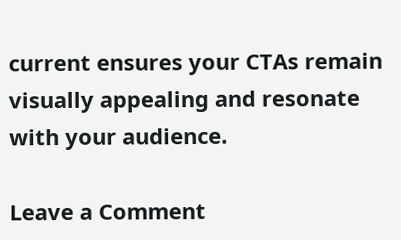current ensures your CTAs remain visually appealing and resonate with your audience.

Leave a Comment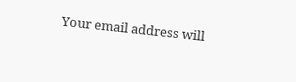Your email address will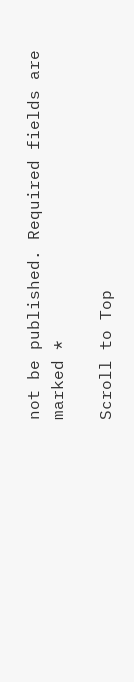not be published. Required fields are marked *

Scroll to Top